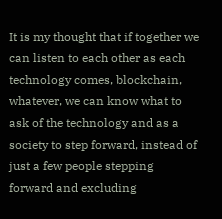It is my thought that if together we can listen to each other as each technology comes, blockchain, whatever, we can know what to ask of the technology and as a society to step forward, instead of just a few people stepping forward and excluding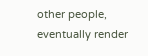other people, eventually render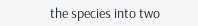the species into two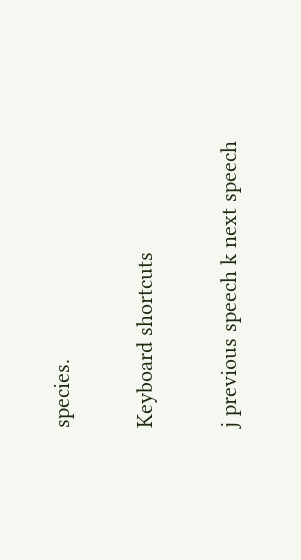species.

Keyboard shortcuts

j previous speech k next speech